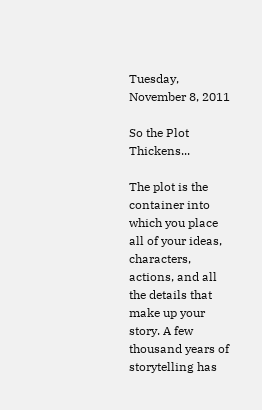Tuesday, November 8, 2011

So the Plot Thickens...

The plot is the container into which you place all of your ideas, characters, actions, and all the details that make up your story. A few thousand years of storytelling has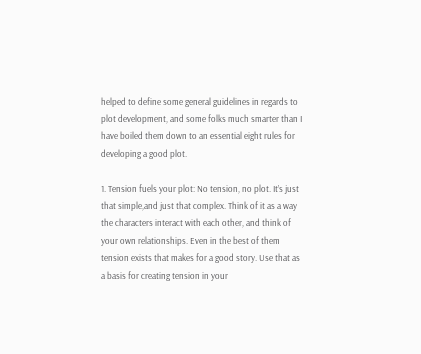helped to define some general guidelines in regards to plot development, and some folks much smarter than I have boiled them down to an essential eight rules for developing a good plot.

1. Tension fuels your plot: No tension, no plot. It’s just that simple,and just that complex. Think of it as a way the characters interact with each other, and think of your own relationships. Even in the best of them tension exists that makes for a good story. Use that as a basis for creating tension in your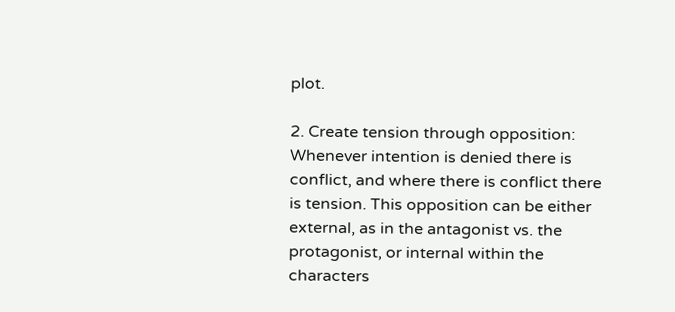plot.

2. Create tension through opposition: Whenever intention is denied there is conflict, and where there is conflict there is tension. This opposition can be either external, as in the antagonist vs. the protagonist, or internal within the characters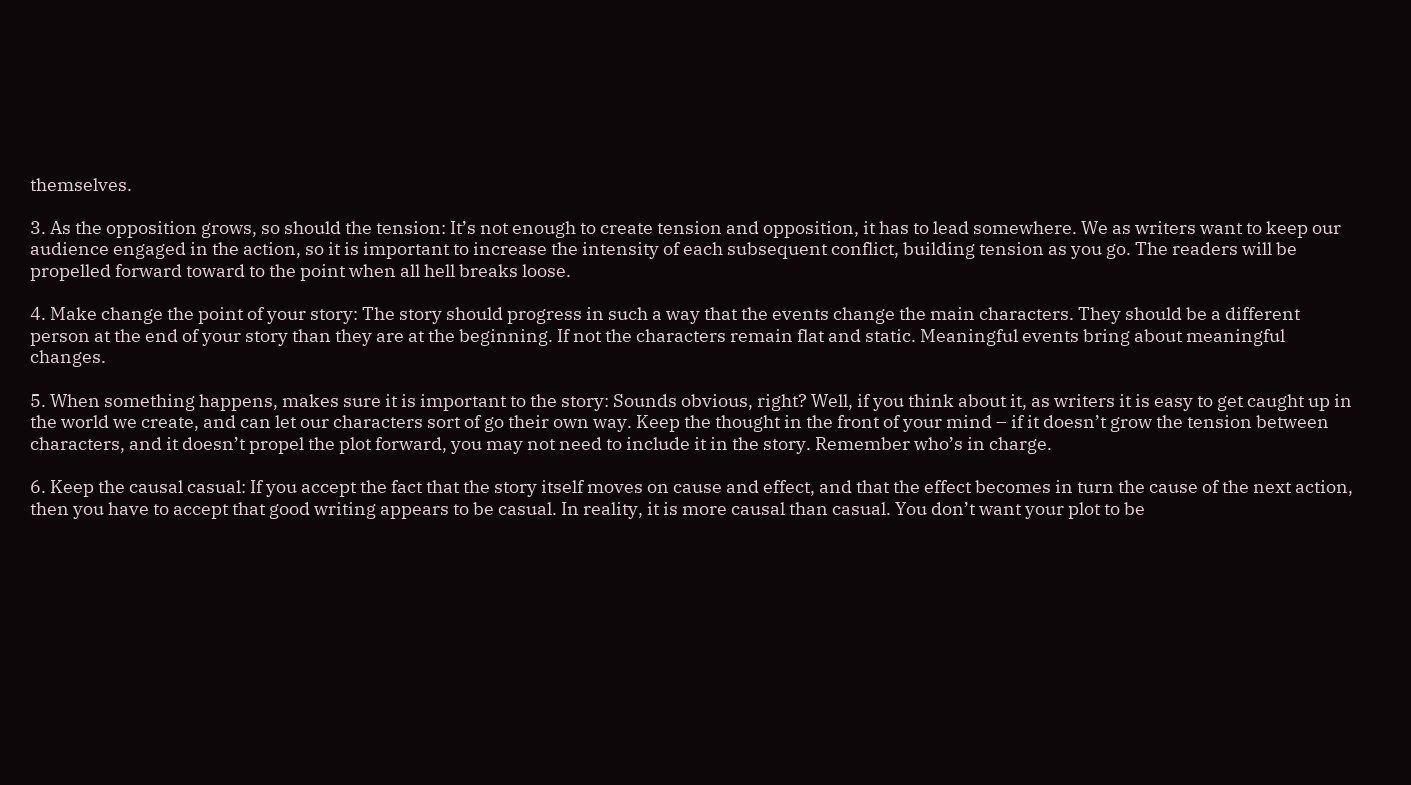themselves.

3. As the opposition grows, so should the tension: It’s not enough to create tension and opposition, it has to lead somewhere. We as writers want to keep our audience engaged in the action, so it is important to increase the intensity of each subsequent conflict, building tension as you go. The readers will be propelled forward toward to the point when all hell breaks loose.

4. Make change the point of your story: The story should progress in such a way that the events change the main characters. They should be a different person at the end of your story than they are at the beginning. If not the characters remain flat and static. Meaningful events bring about meaningful changes.

5. When something happens, makes sure it is important to the story: Sounds obvious, right? Well, if you think about it, as writers it is easy to get caught up in the world we create, and can let our characters sort of go their own way. Keep the thought in the front of your mind – if it doesn’t grow the tension between characters, and it doesn’t propel the plot forward, you may not need to include it in the story. Remember who’s in charge.

6. Keep the causal casual: If you accept the fact that the story itself moves on cause and effect, and that the effect becomes in turn the cause of the next action, then you have to accept that good writing appears to be casual. In reality, it is more causal than casual. You don’t want your plot to be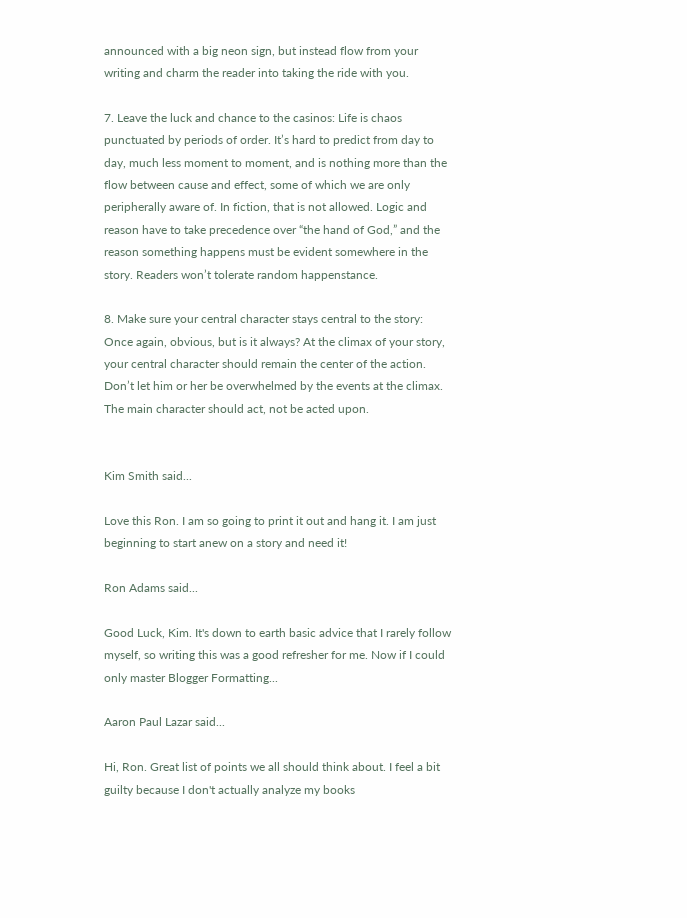announced with a big neon sign, but instead flow from your writing and charm the reader into taking the ride with you.

7. Leave the luck and chance to the casinos: Life is chaos punctuated by periods of order. It’s hard to predict from day to day, much less moment to moment, and is nothing more than the flow between cause and effect, some of which we are only peripherally aware of. In fiction, that is not allowed. Logic and reason have to take precedence over “the hand of God,” and the reason something happens must be evident somewhere in the story. Readers won’t tolerate random happenstance.

8. Make sure your central character stays central to the story: Once again, obvious, but is it always? At the climax of your story, your central character should remain the center of the action. Don’t let him or her be overwhelmed by the events at the climax. The main character should act, not be acted upon.


Kim Smith said...

Love this Ron. I am so going to print it out and hang it. I am just beginning to start anew on a story and need it!

Ron Adams said...

Good Luck, Kim. It's down to earth basic advice that I rarely follow myself, so writing this was a good refresher for me. Now if I could only master Blogger Formatting...

Aaron Paul Lazar said...

Hi, Ron. Great list of points we all should think about. I feel a bit guilty because I don't actually analyze my books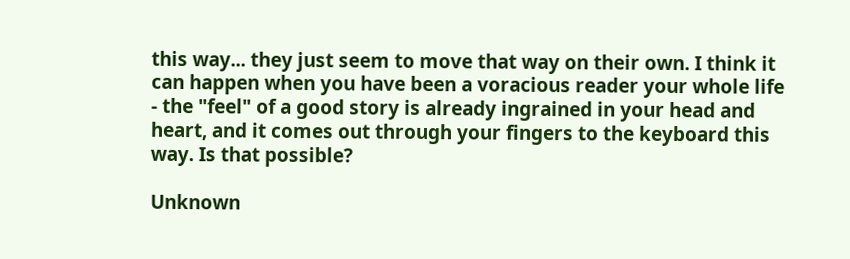this way... they just seem to move that way on their own. I think it can happen when you have been a voracious reader your whole life - the "feel" of a good story is already ingrained in your head and heart, and it comes out through your fingers to the keyboard this way. Is that possible?

Unknown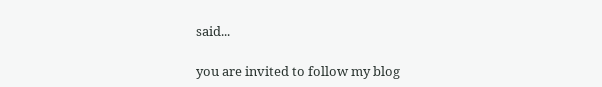said...

you are invited to follow my blog